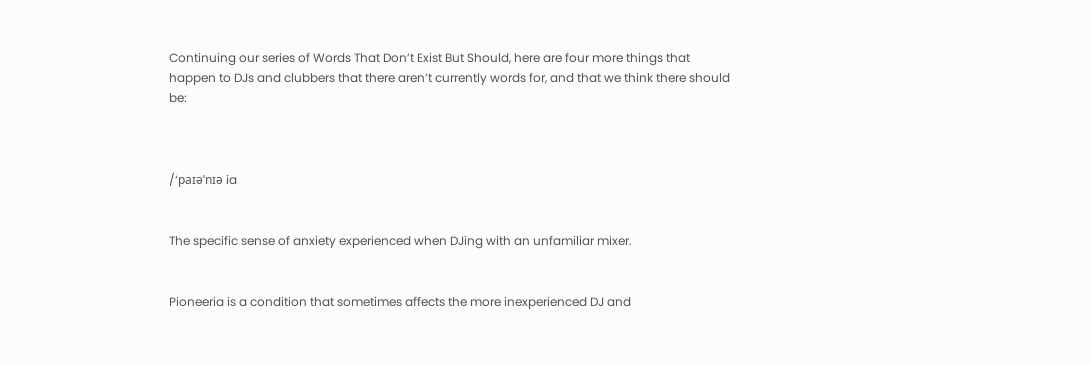Continuing our series of Words That Don’t Exist But Should, here are four more things that happen to DJs and clubbers that there aren’t currently words for, and that we think there should be:



/‘paɪəˈnɪə ia


The specific sense of anxiety experienced when DJing with an unfamiliar mixer.


Pioneeria is a condition that sometimes affects the more inexperienced DJ and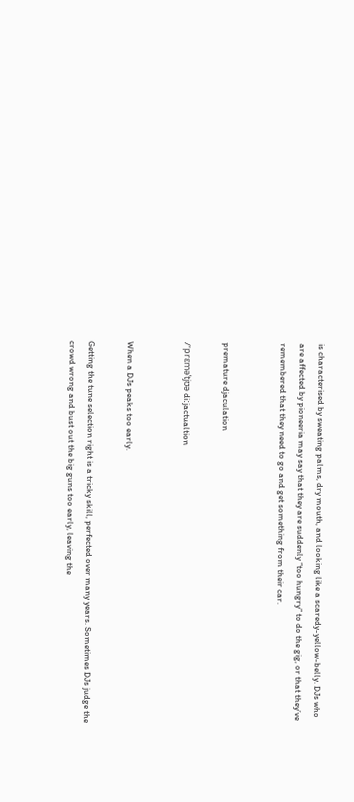is characterised by sweating palms, dry mouth, and looking like a scaredy-yellow-belly. DJs who are affected by pioneeria may say that they are suddenly “too hungry” to do the gig, or that they’ve remembered that they need to go and get something from their car.


premature djaculation

/‘prɛməˈtjʊə diːjactualtion


When a DJs peaks too early.

Getting the tune selection right is a tricky skill, perfected over many years. Sometimes DJs judge the crowd wrong and bust out the big guns too early, leaving the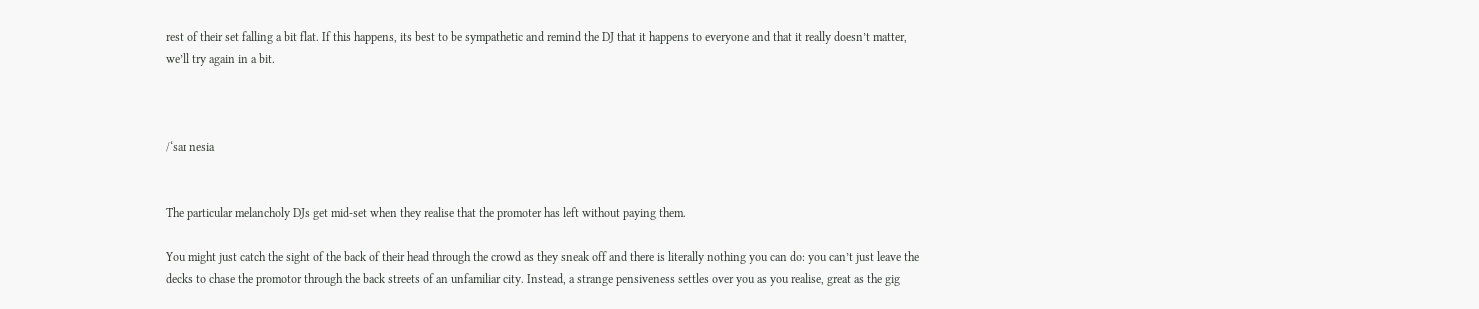rest of their set falling a bit flat. If this happens, its best to be sympathetic and remind the DJ that it happens to everyone and that it really doesn’t matter, we’ll try again in a bit.



/‘saɪ nesia


The particular melancholy DJs get mid-set when they realise that the promoter has left without paying them.

You might just catch the sight of the back of their head through the crowd as they sneak off and there is literally nothing you can do: you can’t just leave the decks to chase the promotor through the back streets of an unfamiliar city. Instead, a strange pensiveness settles over you as you realise, great as the gig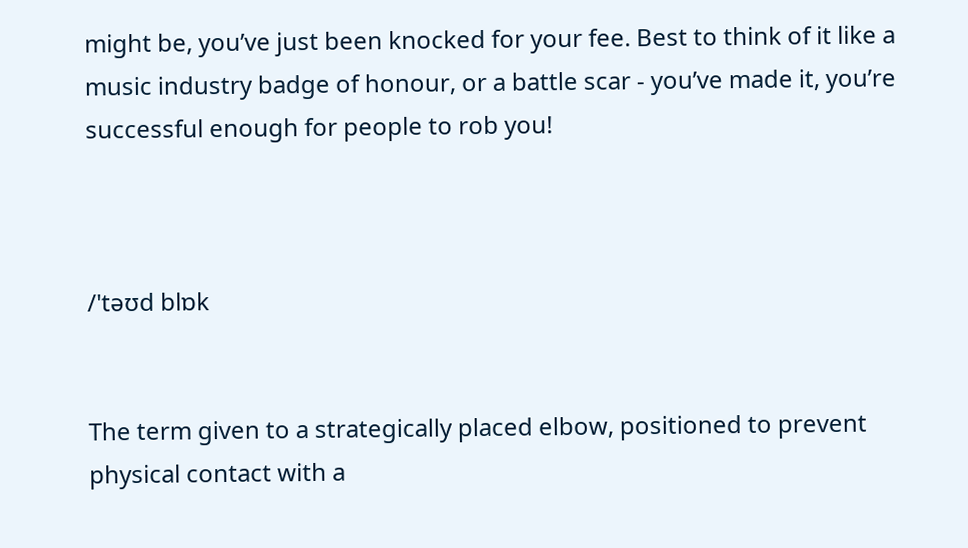might be, you’ve just been knocked for your fee. Best to think of it like a music industry badge of honour, or a battle scar - you’ve made it, you’re successful enough for people to rob you!



/'təʊd blɒk


The term given to a strategically placed elbow, positioned to prevent physical contact with a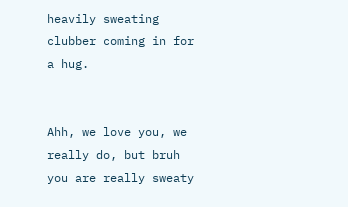heavily sweating clubber coming in for a hug.


Ahh, we love you, we really do, but bruh you are really sweaty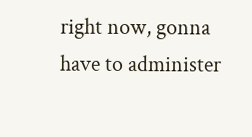right now, gonna have to administer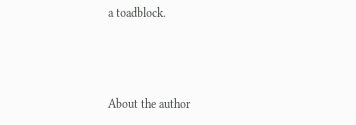a toadblock.



About the author